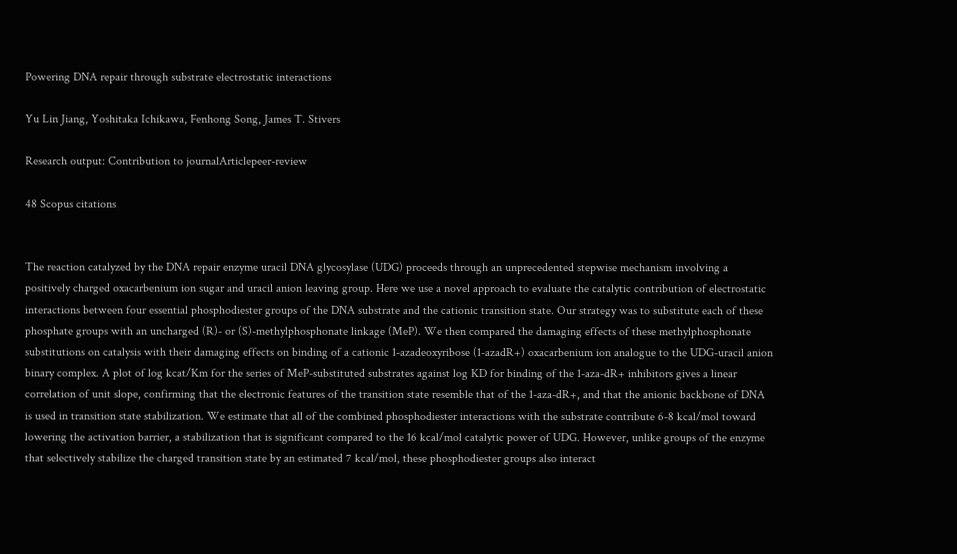Powering DNA repair through substrate electrostatic interactions

Yu Lin Jiang, Yoshitaka Ichikawa, Fenhong Song, James T. Stivers

Research output: Contribution to journalArticlepeer-review

48 Scopus citations


The reaction catalyzed by the DNA repair enzyme uracil DNA glycosylase (UDG) proceeds through an unprecedented stepwise mechanism involving a positively charged oxacarbenium ion sugar and uracil anion leaving group. Here we use a novel approach to evaluate the catalytic contribution of electrostatic interactions between four essential phosphodiester groups of the DNA substrate and the cationic transition state. Our strategy was to substitute each of these phosphate groups with an uncharged (R)- or (S)-methylphosphonate linkage (MeP). We then compared the damaging effects of these methylphosphonate substitutions on catalysis with their damaging effects on binding of a cationic 1-azadeoxyribose (1-azadR+) oxacarbenium ion analogue to the UDG-uracil anion binary complex. A plot of log kcat/Km for the series of MeP-substituted substrates against log KD for binding of the 1-aza-dR+ inhibitors gives a linear correlation of unit slope, confirming that the electronic features of the transition state resemble that of the 1-aza-dR+, and that the anionic backbone of DNA is used in transition state stabilization. We estimate that all of the combined phosphodiester interactions with the substrate contribute 6-8 kcal/mol toward lowering the activation barrier, a stabilization that is significant compared to the 16 kcal/mol catalytic power of UDG. However, unlike groups of the enzyme that selectively stabilize the charged transition state by an estimated 7 kcal/mol, these phosphodiester groups also interact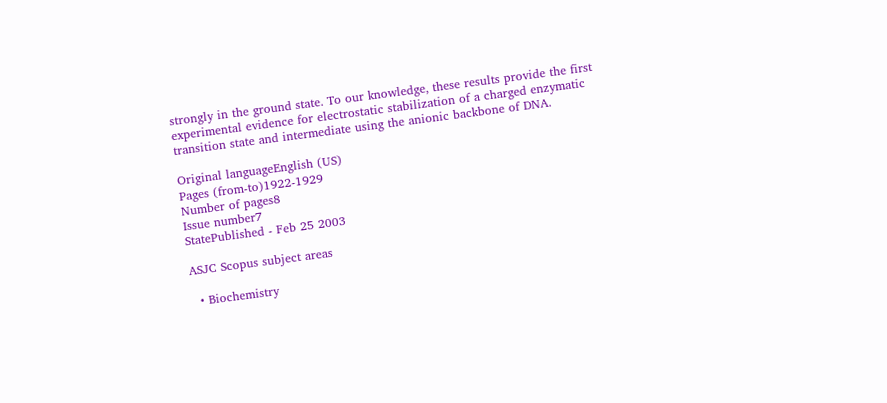strongly in the ground state. To our knowledge, these results provide the first experimental evidence for electrostatic stabilization of a charged enzymatic transition state and intermediate using the anionic backbone of DNA.

Original languageEnglish (US)
Pages (from-to)1922-1929
Number of pages8
Issue number7
StatePublished - Feb 25 2003

ASJC Scopus subject areas

  • Biochemistry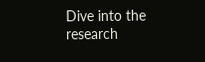Dive into the research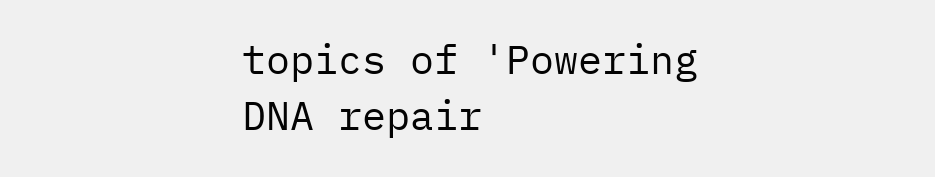topics of 'Powering DNA repair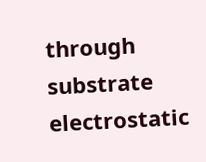through substrate electrostatic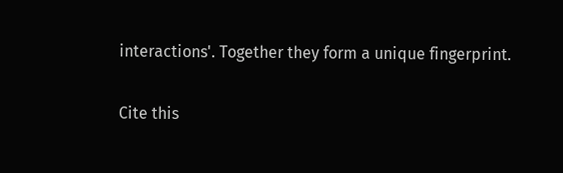interactions'. Together they form a unique fingerprint.

Cite this